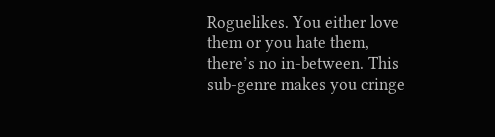Roguelikes. You either love them or you hate them, there’s no in-between. This sub-genre makes you cringe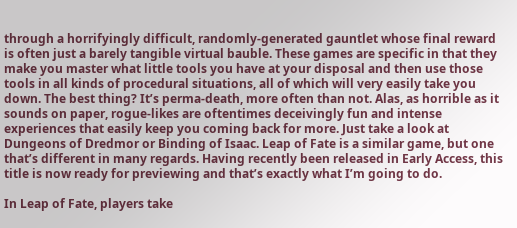through a horrifyingly difficult, randomly-generated gauntlet whose final reward is often just a barely tangible virtual bauble. These games are specific in that they make you master what little tools you have at your disposal and then use those tools in all kinds of procedural situations, all of which will very easily take you down. The best thing? It’s perma-death, more often than not. Alas, as horrible as it sounds on paper, rogue-likes are oftentimes deceivingly fun and intense experiences that easily keep you coming back for more. Just take a look at Dungeons of Dredmor or Binding of Isaac. Leap of Fate is a similar game, but one that’s different in many regards. Having recently been released in Early Access, this title is now ready for previewing and that’s exactly what I’m going to do.

In Leap of Fate, players take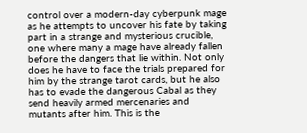control over a modern-day cyberpunk mage as he attempts to uncover his fate by taking part in a strange and mysterious crucible, one where many a mage have already fallen before the dangers that lie within. Not only does he have to face the trials prepared for him by the strange tarot cards, but he also has to evade the dangerous Cabal as they send heavily armed mercenaries and mutants after him. This is the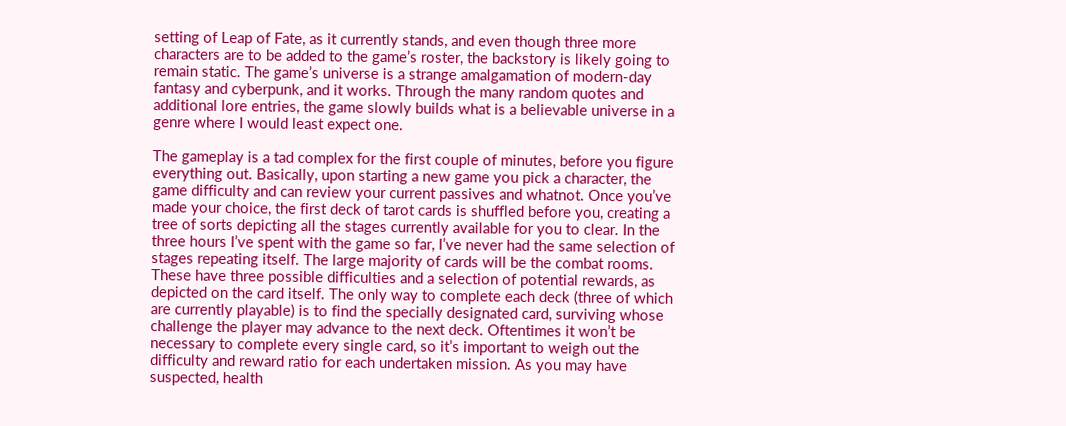setting of Leap of Fate, as it currently stands, and even though three more characters are to be added to the game’s roster, the backstory is likely going to remain static. The game’s universe is a strange amalgamation of modern-day fantasy and cyberpunk, and it works. Through the many random quotes and additional lore entries, the game slowly builds what is a believable universe in a genre where I would least expect one.

The gameplay is a tad complex for the first couple of minutes, before you figure everything out. Basically, upon starting a new game you pick a character, the game difficulty and can review your current passives and whatnot. Once you’ve made your choice, the first deck of tarot cards is shuffled before you, creating a tree of sorts depicting all the stages currently available for you to clear. In the three hours I’ve spent with the game so far, I’ve never had the same selection of stages repeating itself. The large majority of cards will be the combat rooms. These have three possible difficulties and a selection of potential rewards, as depicted on the card itself. The only way to complete each deck (three of which are currently playable) is to find the specially designated card, surviving whose challenge the player may advance to the next deck. Oftentimes it won’t be necessary to complete every single card, so it’s important to weigh out the difficulty and reward ratio for each undertaken mission. As you may have suspected, health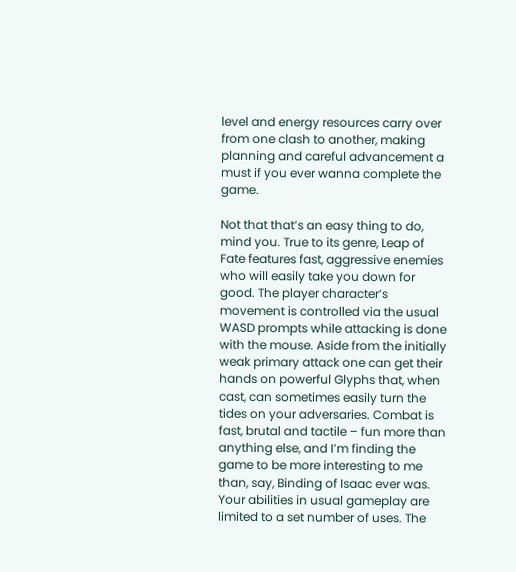level and energy resources carry over from one clash to another, making planning and careful advancement a must if you ever wanna complete the game.

Not that that’s an easy thing to do, mind you. True to its genre, Leap of Fate features fast, aggressive enemies who will easily take you down for good. The player character’s movement is controlled via the usual WASD prompts while attacking is done with the mouse. Aside from the initially weak primary attack one can get their hands on powerful Glyphs that, when cast, can sometimes easily turn the tides on your adversaries. Combat is fast, brutal and tactile – fun more than anything else, and I’m finding the game to be more interesting to me than, say, Binding of Isaac ever was. Your abilities in usual gameplay are limited to a set number of uses. The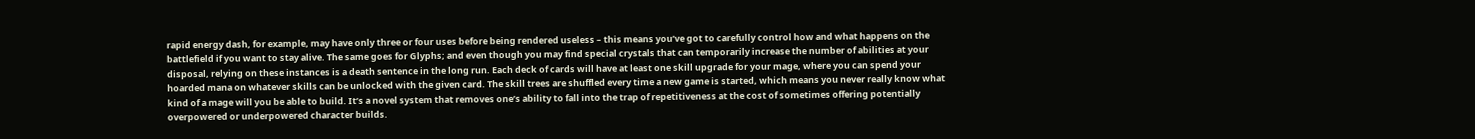rapid energy dash, for example, may have only three or four uses before being rendered useless – this means you’ve got to carefully control how and what happens on the battlefield if you want to stay alive. The same goes for Glyphs; and even though you may find special crystals that can temporarily increase the number of abilities at your disposal, relying on these instances is a death sentence in the long run. Each deck of cards will have at least one skill upgrade for your mage, where you can spend your hoarded mana on whatever skills can be unlocked with the given card. The skill trees are shuffled every time a new game is started, which means you never really know what kind of a mage will you be able to build. It’s a novel system that removes one’s ability to fall into the trap of repetitiveness at the cost of sometimes offering potentially overpowered or underpowered character builds.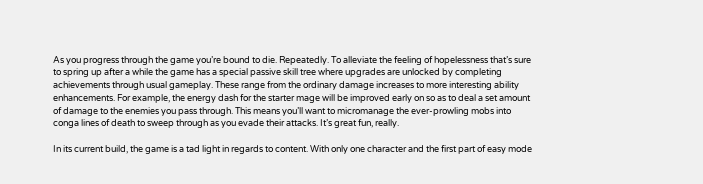As you progress through the game you’re bound to die. Repeatedly. To alleviate the feeling of hopelessness that’s sure to spring up after a while the game has a special passive skill tree where upgrades are unlocked by completing achievements through usual gameplay. These range from the ordinary damage increases to more interesting ability enhancements. For example, the energy dash for the starter mage will be improved early on so as to deal a set amount of damage to the enemies you pass through. This means you’ll want to micromanage the ever-prowling mobs into conga lines of death to sweep through as you evade their attacks. It’s great fun, really.

In its current build, the game is a tad light in regards to content. With only one character and the first part of easy mode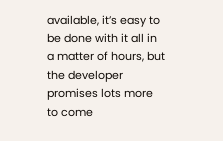available, it’s easy to be done with it all in a matter of hours, but the developer promises lots more to come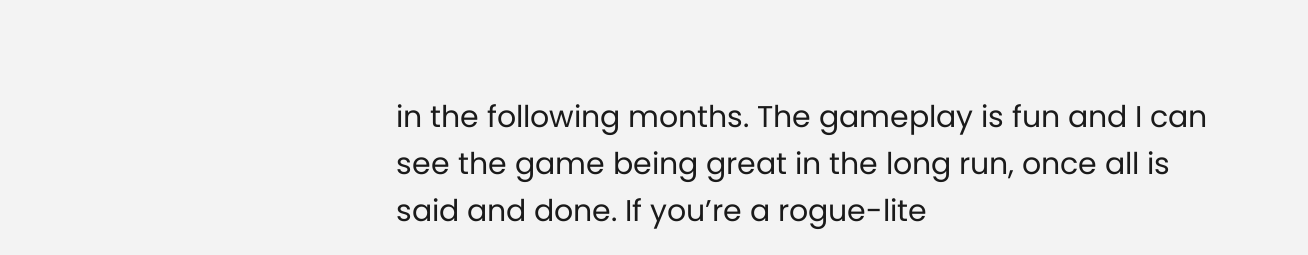in the following months. The gameplay is fun and I can see the game being great in the long run, once all is said and done. If you’re a rogue-lite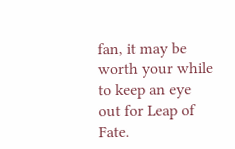fan, it may be worth your while to keep an eye out for Leap of Fate.